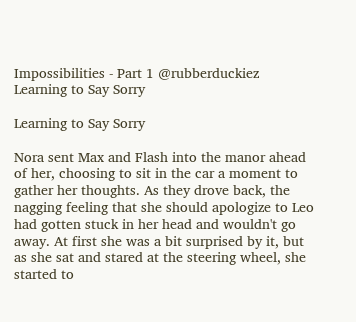Impossibilities - Part 1 @rubberduckiez
Learning to Say Sorry

Learning to Say Sorry

Nora sent Max and Flash into the manor ahead of her, choosing to sit in the car a moment to gather her thoughts. As they drove back, the nagging feeling that she should apologize to Leo had gotten stuck in her head and wouldn't go away. At first she was a bit surprised by it, but as she sat and stared at the steering wheel, she started to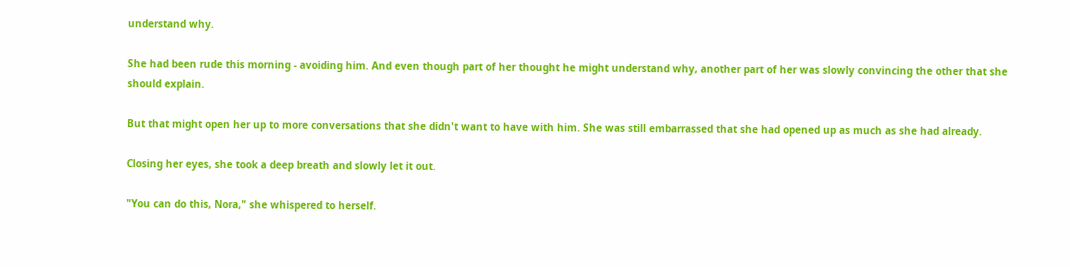understand why.

She had been rude this morning - avoiding him. And even though part of her thought he might understand why, another part of her was slowly convincing the other that she should explain.

But that might open her up to more conversations that she didn't want to have with him. She was still embarrassed that she had opened up as much as she had already.

Closing her eyes, she took a deep breath and slowly let it out.

"You can do this, Nora," she whispered to herself.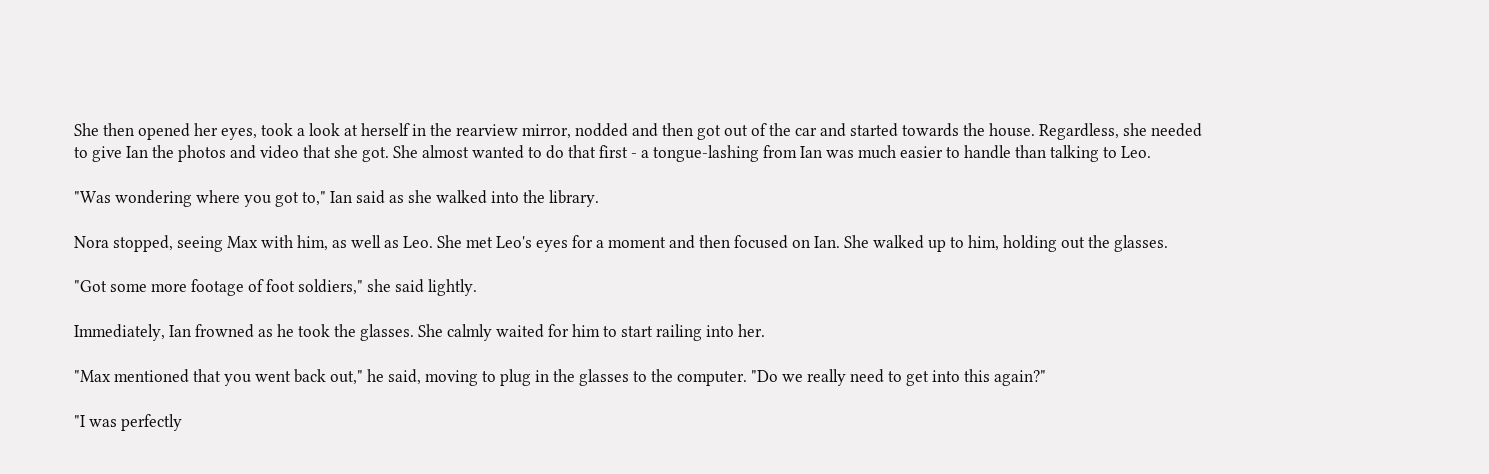She then opened her eyes, took a look at herself in the rearview mirror, nodded and then got out of the car and started towards the house. Regardless, she needed to give Ian the photos and video that she got. She almost wanted to do that first - a tongue-lashing from Ian was much easier to handle than talking to Leo.

"Was wondering where you got to," Ian said as she walked into the library.

Nora stopped, seeing Max with him, as well as Leo. She met Leo's eyes for a moment and then focused on Ian. She walked up to him, holding out the glasses.

"Got some more footage of foot soldiers," she said lightly.

Immediately, Ian frowned as he took the glasses. She calmly waited for him to start railing into her.

"Max mentioned that you went back out," he said, moving to plug in the glasses to the computer. "Do we really need to get into this again?"

"I was perfectly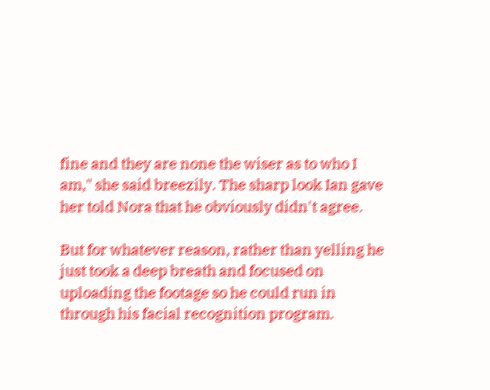fine and they are none the wiser as to who I am," she said breezily. The sharp look Ian gave her told Nora that he obviously didn't agree.

But for whatever reason, rather than yelling he just took a deep breath and focused on uploading the footage so he could run in through his facial recognition program.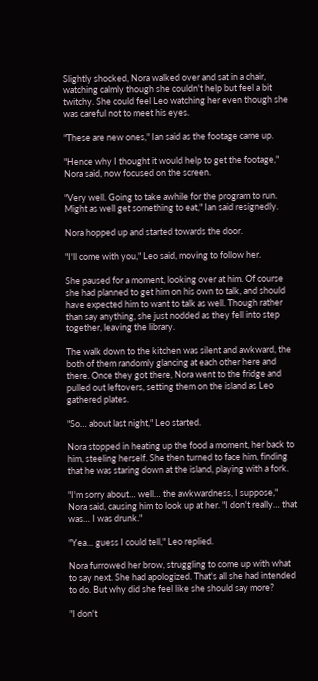Slightly shocked, Nora walked over and sat in a chair, watching calmly though she couldn't help but feel a bit twitchy. She could feel Leo watching her even though she was careful not to meet his eyes.

"These are new ones," Ian said as the footage came up.

"Hence why I thought it would help to get the footage," Nora said, now focused on the screen.

"Very well. Going to take awhile for the program to run. Might as well get something to eat," Ian said resignedly.

Nora hopped up and started towards the door.

"I'll come with you," Leo said, moving to follow her.

She paused for a moment, looking over at him. Of course she had planned to get him on his own to talk, and should have expected him to want to talk as well. Though rather than say anything, she just nodded as they fell into step together, leaving the library.

The walk down to the kitchen was silent and awkward, the both of them randomly glancing at each other here and there. Once they got there, Nora went to the fridge and pulled out leftovers, setting them on the island as Leo gathered plates.

"So… about last night," Leo started.

Nora stopped in heating up the food a moment, her back to him, steeling herself. She then turned to face him, finding that he was staring down at the island, playing with a fork.

"I'm sorry about… well… the awkwardness, I suppose," Nora said, causing him to look up at her. "I don't really… that was… I was drunk."

"Yea… guess I could tell," Leo replied.

Nora furrowed her brow, struggling to come up with what to say next. She had apologized. That's all she had intended to do. But why did she feel like she should say more?

"I don't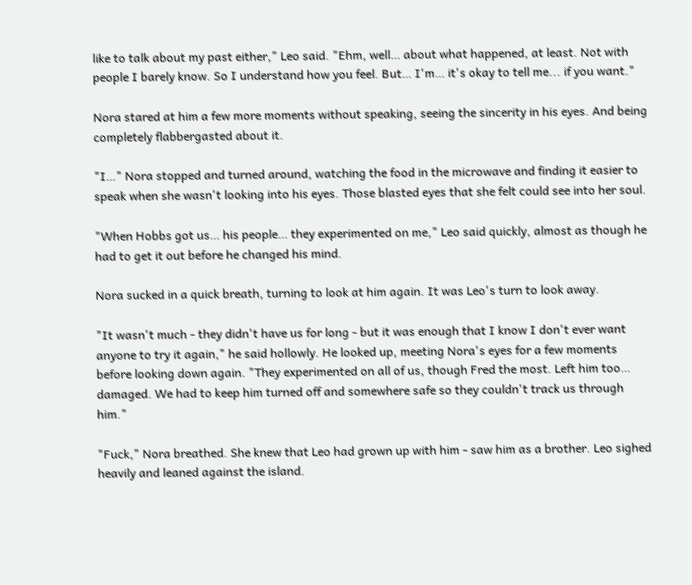like to talk about my past either," Leo said. "Ehm, well… about what happened, at least. Not with people I barely know. So I understand how you feel. But… I'm… it's okay to tell me... if you want."

Nora stared at him a few more moments without speaking, seeing the sincerity in his eyes. And being completely flabbergasted about it.

"I…" Nora stopped and turned around, watching the food in the microwave and finding it easier to speak when she wasn't looking into his eyes. Those blasted eyes that she felt could see into her soul.

"When Hobbs got us… his people… they experimented on me," Leo said quickly, almost as though he had to get it out before he changed his mind.

Nora sucked in a quick breath, turning to look at him again. It was Leo's turn to look away.

"It wasn't much - they didn't have us for long - but it was enough that I know I don't ever want anyone to try it again," he said hollowly. He looked up, meeting Nora's eyes for a few moments before looking down again. "They experimented on all of us, though Fred the most. Left him too… damaged. We had to keep him turned off and somewhere safe so they couldn't track us through him."

"Fuck," Nora breathed. She knew that Leo had grown up with him - saw him as a brother. Leo sighed heavily and leaned against the island.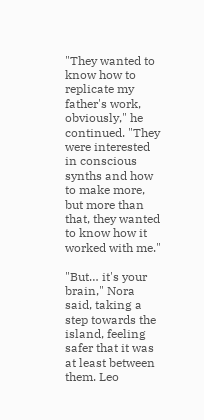"They wanted to know how to replicate my father's work, obviously," he continued. "They were interested in conscious synths and how to make more, but more than that, they wanted to know how it worked with me."

"But… it's your brain," Nora said, taking a step towards the island, feeling safer that it was at least between them. Leo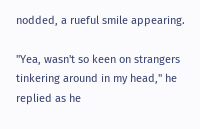nodded, a rueful smile appearing.

"Yea, wasn't so keen on strangers tinkering around in my head," he replied as he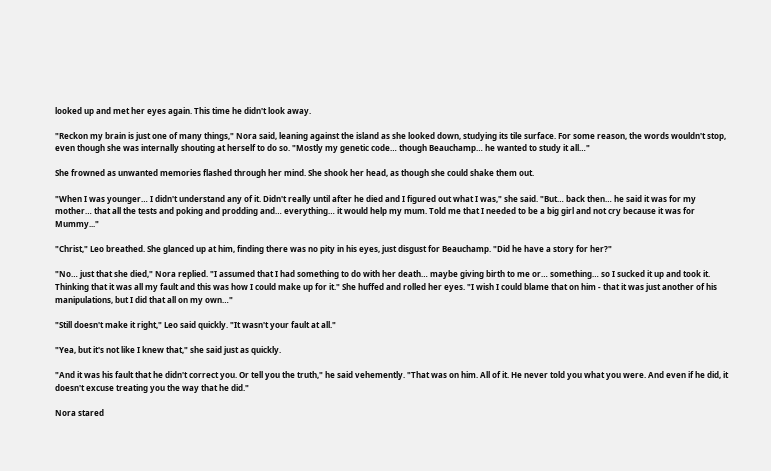looked up and met her eyes again. This time he didn't look away.

"Reckon my brain is just one of many things," Nora said, leaning against the island as she looked down, studying its tile surface. For some reason, the words wouldn't stop, even though she was internally shouting at herself to do so. "Mostly my genetic code… though Beauchamp… he wanted to study it all…"

She frowned as unwanted memories flashed through her mind. She shook her head, as though she could shake them out.

"When I was younger… I didn't understand any of it. Didn't really until after he died and I figured out what I was," she said. "But… back then… he said it was for my mother… that all the tests and poking and prodding and… everything… it would help my mum. Told me that I needed to be a big girl and not cry because it was for Mummy..."

"Christ," Leo breathed. She glanced up at him, finding there was no pity in his eyes, just disgust for Beauchamp. "Did he have a story for her?"

"No… just that she died," Nora replied. "I assumed that I had something to do with her death… maybe giving birth to me or… something… so I sucked it up and took it. Thinking that it was all my fault and this was how I could make up for it." She huffed and rolled her eyes. "I wish I could blame that on him - that it was just another of his manipulations, but I did that all on my own…"

"Still doesn't make it right," Leo said quickly. "It wasn't your fault at all."

"Yea, but it's not like I knew that," she said just as quickly.

"And it was his fault that he didn't correct you. Or tell you the truth," he said vehemently. "That was on him. All of it. He never told you what you were. And even if he did, it doesn't excuse treating you the way that he did."

Nora stared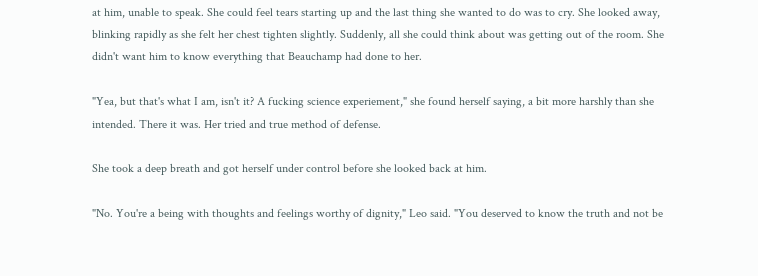at him, unable to speak. She could feel tears starting up and the last thing she wanted to do was to cry. She looked away, blinking rapidly as she felt her chest tighten slightly. Suddenly, all she could think about was getting out of the room. She didn't want him to know everything that Beauchamp had done to her.

"Yea, but that's what I am, isn't it? A fucking science experiement," she found herself saying, a bit more harshly than she intended. There it was. Her tried and true method of defense.

She took a deep breath and got herself under control before she looked back at him.

"No. You're a being with thoughts and feelings worthy of dignity," Leo said. "You deserved to know the truth and not be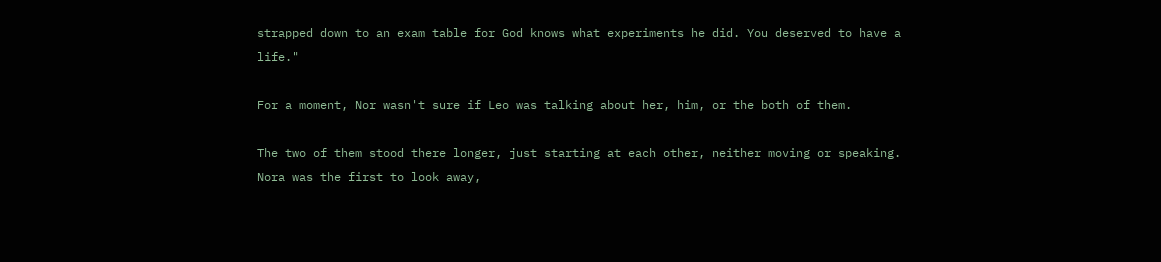strapped down to an exam table for God knows what experiments he did. You deserved to have a life."

For a moment, Nor wasn't sure if Leo was talking about her, him, or the both of them.

The two of them stood there longer, just starting at each other, neither moving or speaking. Nora was the first to look away,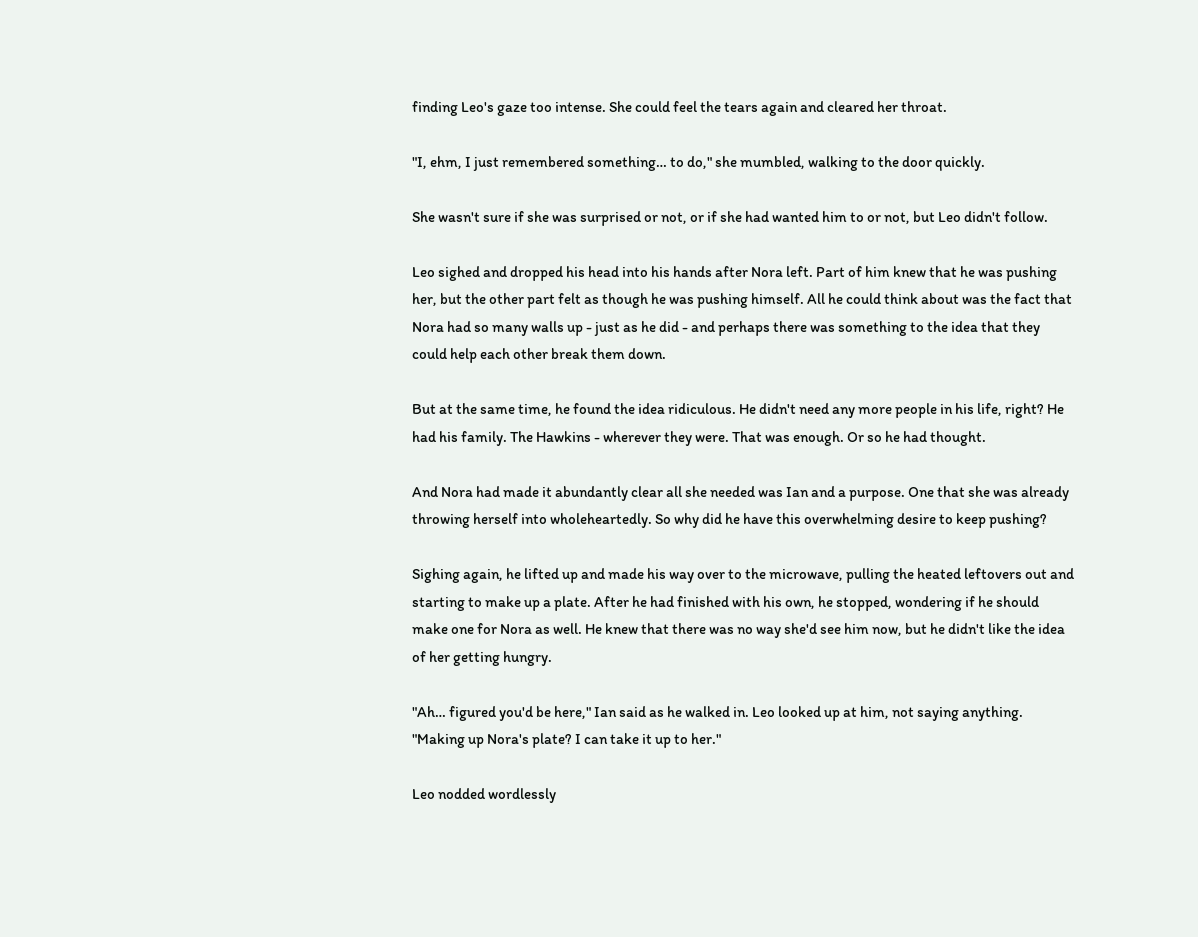finding Leo's gaze too intense. She could feel the tears again and cleared her throat.

"I, ehm, I just remembered something… to do," she mumbled, walking to the door quickly.

She wasn't sure if she was surprised or not, or if she had wanted him to or not, but Leo didn't follow.

Leo sighed and dropped his head into his hands after Nora left. Part of him knew that he was pushing her, but the other part felt as though he was pushing himself. All he could think about was the fact that Nora had so many walls up - just as he did - and perhaps there was something to the idea that they could help each other break them down.

But at the same time, he found the idea ridiculous. He didn't need any more people in his life, right? He had his family. The Hawkins - wherever they were. That was enough. Or so he had thought.

And Nora had made it abundantly clear all she needed was Ian and a purpose. One that she was already throwing herself into wholeheartedly. So why did he have this overwhelming desire to keep pushing?

Sighing again, he lifted up and made his way over to the microwave, pulling the heated leftovers out and starting to make up a plate. After he had finished with his own, he stopped, wondering if he should make one for Nora as well. He knew that there was no way she'd see him now, but he didn't like the idea of her getting hungry.

"Ah… figured you'd be here," Ian said as he walked in. Leo looked up at him, not saying anything. "Making up Nora's plate? I can take it up to her."

Leo nodded wordlessly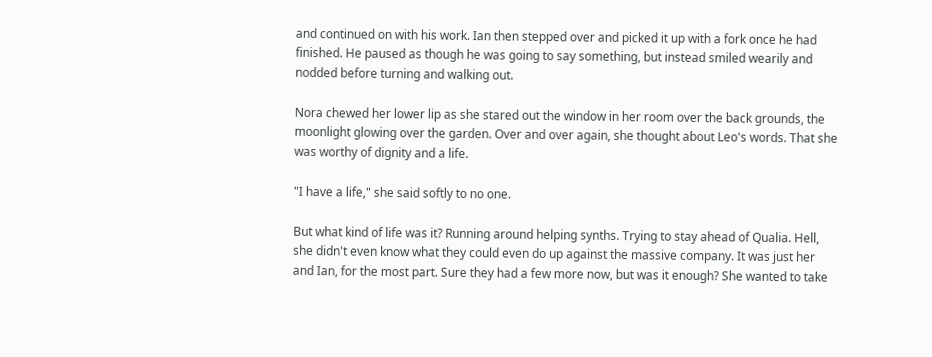and continued on with his work. Ian then stepped over and picked it up with a fork once he had finished. He paused as though he was going to say something, but instead smiled wearily and nodded before turning and walking out.

Nora chewed her lower lip as she stared out the window in her room over the back grounds, the moonlight glowing over the garden. Over and over again, she thought about Leo's words. That she was worthy of dignity and a life.

"I have a life," she said softly to no one.

But what kind of life was it? Running around helping synths. Trying to stay ahead of Qualia. Hell, she didn't even know what they could even do up against the massive company. It was just her and Ian, for the most part. Sure they had a few more now, but was it enough? She wanted to take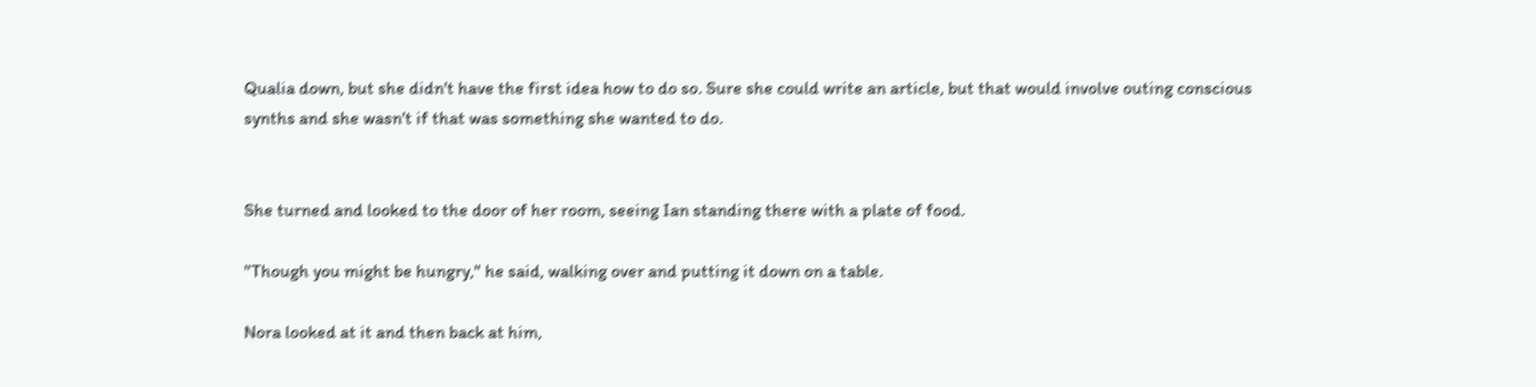Qualia down, but she didn't have the first idea how to do so. Sure she could write an article, but that would involve outing conscious synths and she wasn't if that was something she wanted to do.


She turned and looked to the door of her room, seeing Ian standing there with a plate of food.

"Though you might be hungry," he said, walking over and putting it down on a table.

Nora looked at it and then back at him,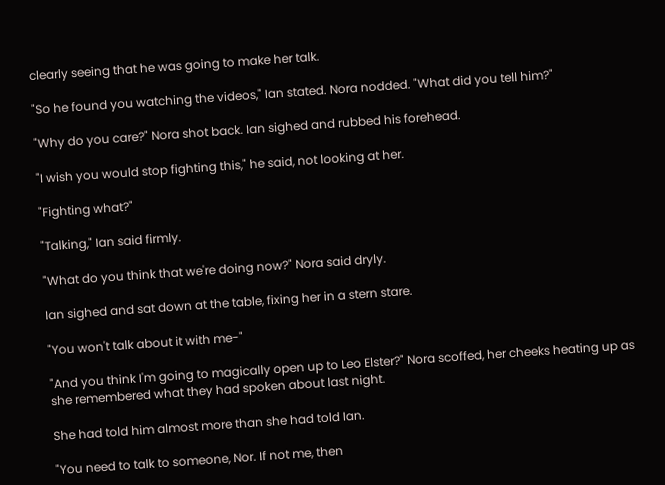clearly seeing that he was going to make her talk.

"So he found you watching the videos," Ian stated. Nora nodded. "What did you tell him?"

"Why do you care?" Nora shot back. Ian sighed and rubbed his forehead.

"I wish you would stop fighting this," he said, not looking at her.

"Fighting what?"

"Talking," Ian said firmly.

"What do you think that we're doing now?" Nora said dryly.

Ian sighed and sat down at the table, fixing her in a stern stare.

"You won't talk about it with me-"

"And you think I'm going to magically open up to Leo Elster?" Nora scoffed, her cheeks heating up as she remembered what they had spoken about last night.

She had told him almost more than she had told Ian.

"You need to talk to someone, Nor. If not me, then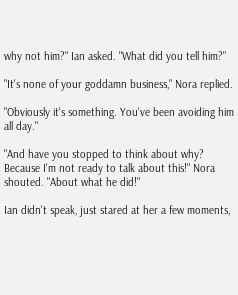why not him?" Ian asked. "What did you tell him?"

"It's none of your goddamn business," Nora replied.

"Obviously it's something. You've been avoiding him all day."

"And have you stopped to think about why? Because I'm not ready to talk about this!" Nora shouted. "About what he did!"

Ian didn't speak, just stared at her a few moments,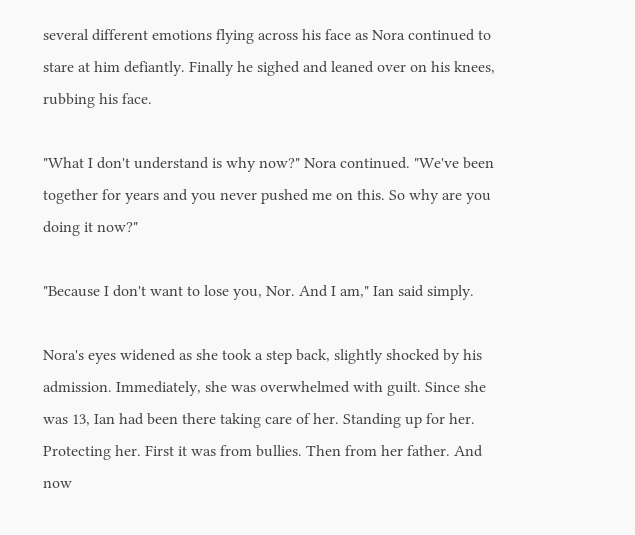several different emotions flying across his face as Nora continued to stare at him defiantly. Finally he sighed and leaned over on his knees, rubbing his face.

"What I don't understand is why now?" Nora continued. "We've been together for years and you never pushed me on this. So why are you doing it now?"

"Because I don't want to lose you, Nor. And I am," Ian said simply.

Nora's eyes widened as she took a step back, slightly shocked by his admission. Immediately, she was overwhelmed with guilt. Since she was 13, Ian had been there taking care of her. Standing up for her. Protecting her. First it was from bullies. Then from her father. And now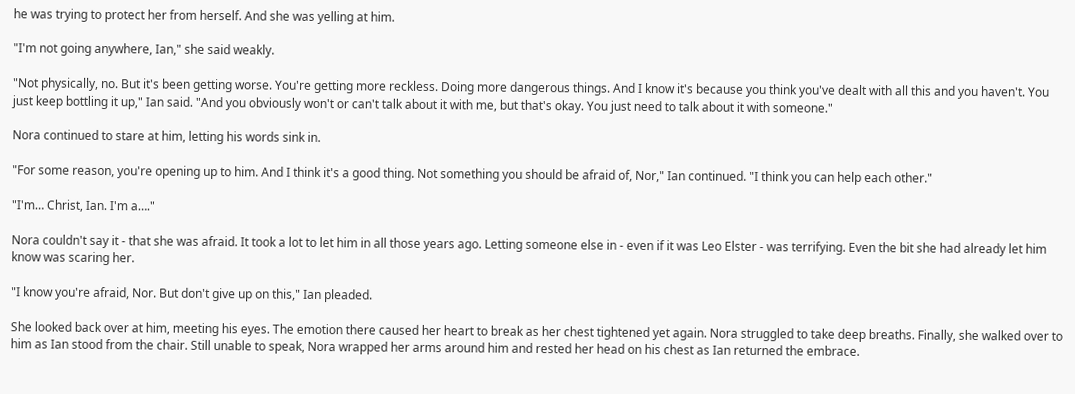he was trying to protect her from herself. And she was yelling at him.

"I'm not going anywhere, Ian," she said weakly.

"Not physically, no. But it's been getting worse. You're getting more reckless. Doing more dangerous things. And I know it's because you think you've dealt with all this and you haven't. You just keep bottling it up," Ian said. "And you obviously won't or can't talk about it with me, but that's okay. You just need to talk about it with someone."

Nora continued to stare at him, letting his words sink in.

"For some reason, you're opening up to him. And I think it's a good thing. Not something you should be afraid of, Nor," Ian continued. "I think you can help each other."

"I'm… Christ, Ian. I'm a…."

Nora couldn't say it - that she was afraid. It took a lot to let him in all those years ago. Letting someone else in - even if it was Leo Elster - was terrifying. Even the bit she had already let him know was scaring her.

"I know you're afraid, Nor. But don't give up on this," Ian pleaded.

She looked back over at him, meeting his eyes. The emotion there caused her heart to break as her chest tightened yet again. Nora struggled to take deep breaths. Finally, she walked over to him as Ian stood from the chair. Still unable to speak, Nora wrapped her arms around him and rested her head on his chest as Ian returned the embrace.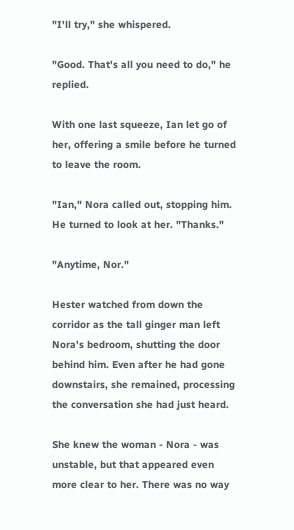"I'll try," she whispered.

"Good. That's all you need to do," he replied.

With one last squeeze, Ian let go of her, offering a smile before he turned to leave the room.

"Ian," Nora called out, stopping him. He turned to look at her. "Thanks."

"Anytime, Nor."

Hester watched from down the corridor as the tall ginger man left Nora's bedroom, shutting the door behind him. Even after he had gone downstairs, she remained, processing the conversation she had just heard.

She knew the woman - Nora - was unstable, but that appeared even more clear to her. There was no way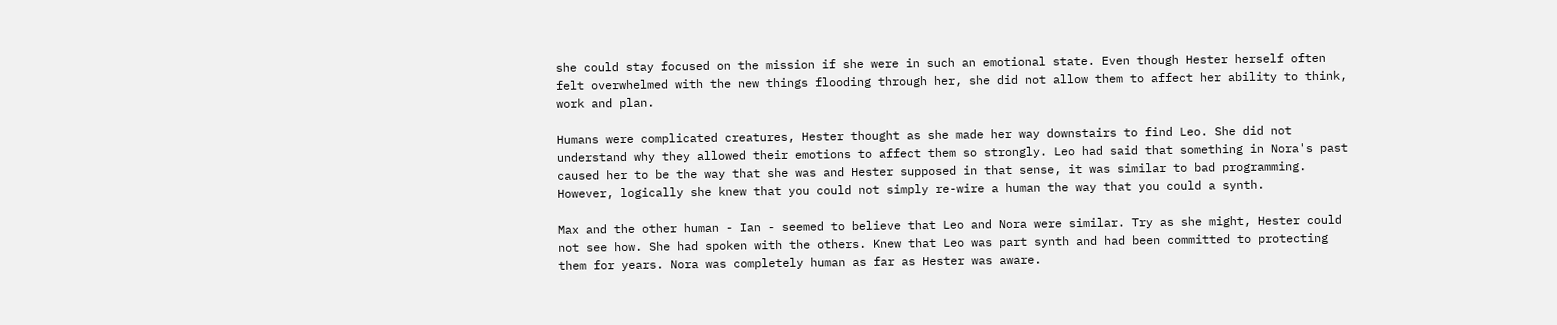she could stay focused on the mission if she were in such an emotional state. Even though Hester herself often felt overwhelmed with the new things flooding through her, she did not allow them to affect her ability to think, work and plan.

Humans were complicated creatures, Hester thought as she made her way downstairs to find Leo. She did not understand why they allowed their emotions to affect them so strongly. Leo had said that something in Nora's past caused her to be the way that she was and Hester supposed in that sense, it was similar to bad programming. However, logically she knew that you could not simply re-wire a human the way that you could a synth.

Max and the other human - Ian - seemed to believe that Leo and Nora were similar. Try as she might, Hester could not see how. She had spoken with the others. Knew that Leo was part synth and had been committed to protecting them for years. Nora was completely human as far as Hester was aware.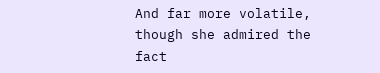And far more volatile, though she admired the fact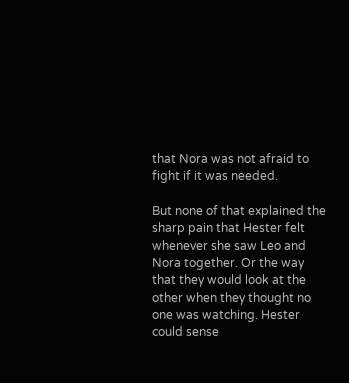that Nora was not afraid to fight if it was needed.

But none of that explained the sharp pain that Hester felt whenever she saw Leo and Nora together. Or the way that they would look at the other when they thought no one was watching. Hester could sense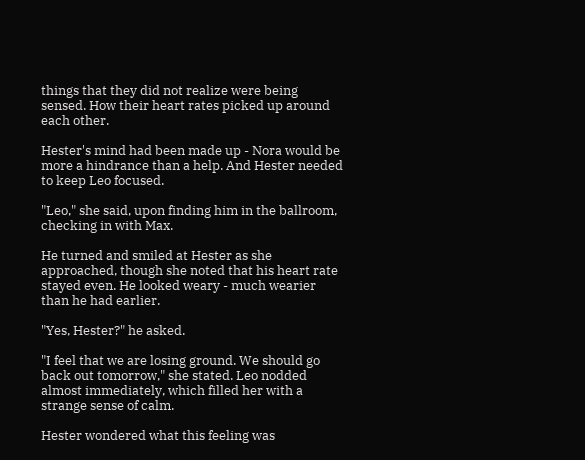things that they did not realize were being sensed. How their heart rates picked up around each other.

Hester's mind had been made up - Nora would be more a hindrance than a help. And Hester needed to keep Leo focused.

"Leo," she said, upon finding him in the ballroom, checking in with Max.

He turned and smiled at Hester as she approached, though she noted that his heart rate stayed even. He looked weary - much wearier than he had earlier.

"Yes, Hester?" he asked.

"I feel that we are losing ground. We should go back out tomorrow," she stated. Leo nodded almost immediately, which filled her with a strange sense of calm.

Hester wondered what this feeling was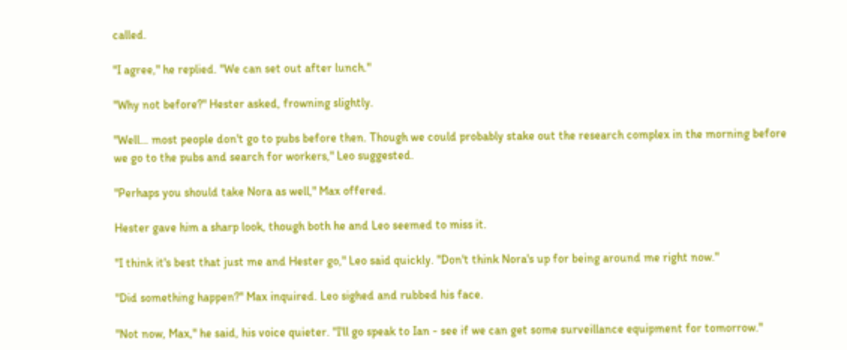called.

"I agree," he replied. "We can set out after lunch."

"Why not before?" Hester asked, frowning slightly.

"Well… most people don't go to pubs before then. Though we could probably stake out the research complex in the morning before we go to the pubs and search for workers," Leo suggested.

"Perhaps you should take Nora as well," Max offered.

Hester gave him a sharp look, though both he and Leo seemed to miss it.

"I think it's best that just me and Hester go," Leo said quickly. "Don't think Nora's up for being around me right now."

"Did something happen?" Max inquired. Leo sighed and rubbed his face.

"Not now, Max," he said, his voice quieter. "I'll go speak to Ian - see if we can get some surveillance equipment for tomorrow."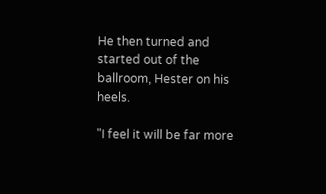He then turned and started out of the ballroom, Hester on his heels.

"I feel it will be far more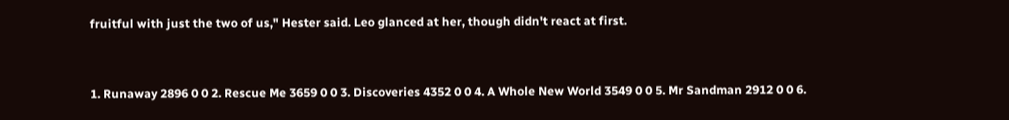fruitful with just the two of us," Hester said. Leo glanced at her, though didn't react at first.


1. Runaway 2896 0 0 2. Rescue Me 3659 0 0 3. Discoveries 4352 0 0 4. A Whole New World 3549 0 0 5. Mr Sandman 2912 0 0 6.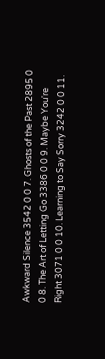Awkward Silence 3542 0 0 7. Ghosts of the Past 2895 0 0 8. The Art of Letting Go 3386 0 0 9. Maybe You're Right 3071 0 0 10. Learning to Say Sorry 3242 0 0 11.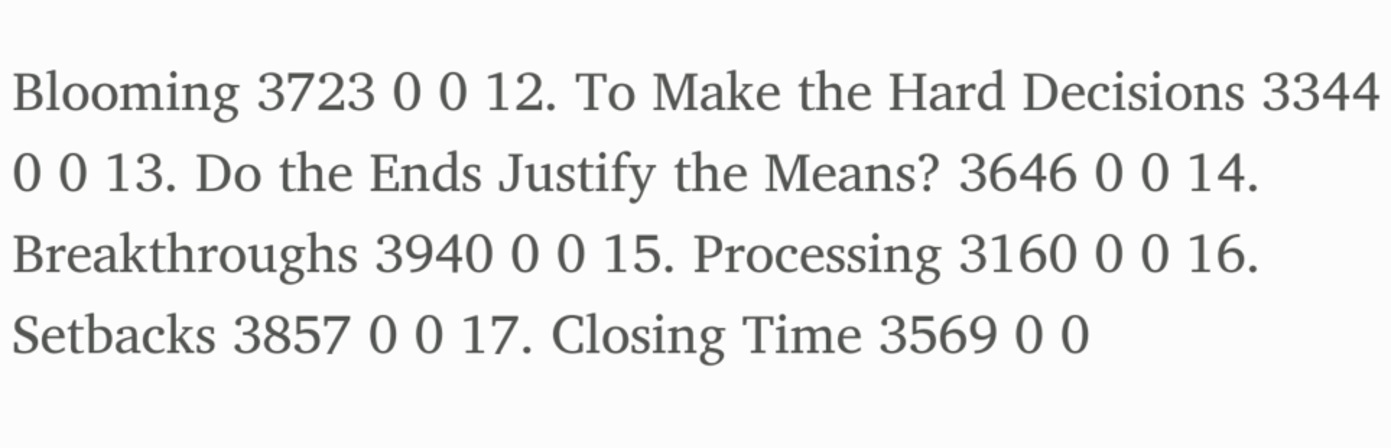Blooming 3723 0 0 12. To Make the Hard Decisions 3344 0 0 13. Do the Ends Justify the Means? 3646 0 0 14. Breakthroughs 3940 0 0 15. Processing 3160 0 0 16. Setbacks 3857 0 0 17. Closing Time 3569 0 0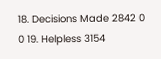18. Decisions Made 2842 0 0 19. Helpless 3154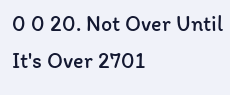0 0 20. Not Over Until It's Over 2701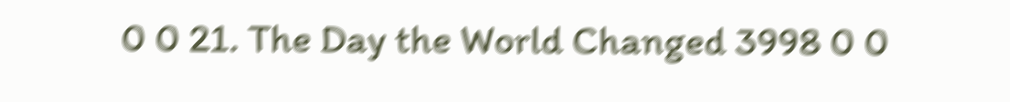0 0 21. The Day the World Changed 3998 0 0